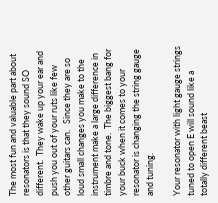The most fun and valuable part about resonators is that they sound SO different.  They wake up your ear and push you out of your ruts like few other guitars can.   Since they are so loud small changes you make to the instrument make a large difference in timbre and tone.  The biggest bang for your buck when it comes to your resonator is changing the string gauge and tuning.

Your resonator with light gauge strings tuned to open E will sound like a totally different beast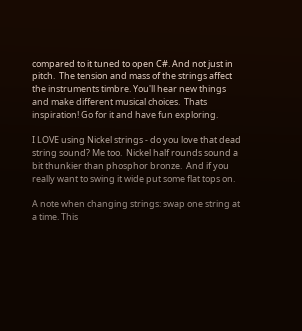compared to it tuned to open C#. And not just in pitch.  The tension and mass of the strings affect the instruments timbre. You'll hear new things and make different musical choices.  Thats inspiration! Go for it and have fun exploring.

I LOVE using Nickel strings - do you love that dead string sound? Me too.  Nickel half rounds sound a bit thunkier than phosphor bronze.  And if you really want to swing it wide put some flat tops on.

A note when changing strings: swap one string at a time. This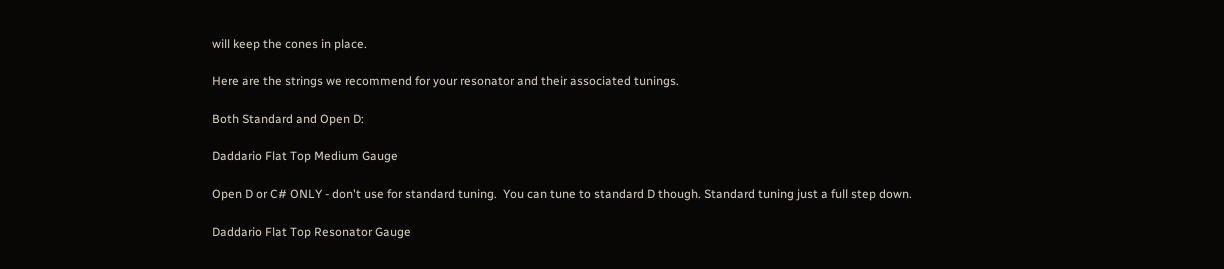will keep the cones in place.

Here are the strings we recommend for your resonator and their associated tunings.

Both Standard and Open D:

Daddario Flat Top Medium Gauge

Open D or C# ONLY - don't use for standard tuning.  You can tune to standard D though. Standard tuning just a full step down.

Daddario Flat Top Resonator Gauge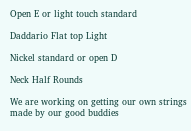Open E or light touch standard

Daddario Flat top Light

Nickel standard or open D

Neck Half Rounds

We are working on getting our own strings made by our good buddies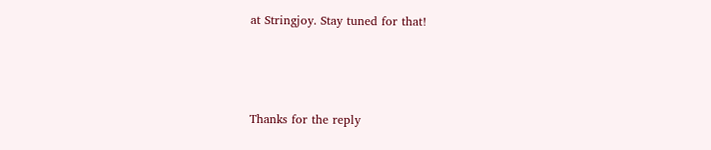at Stringjoy. Stay tuned for that!



Thanks for the reply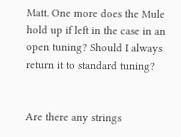Matt. One more does the Mule hold up if left in the case in an open tuning? Should I always return it to standard tuning?


Are there any strings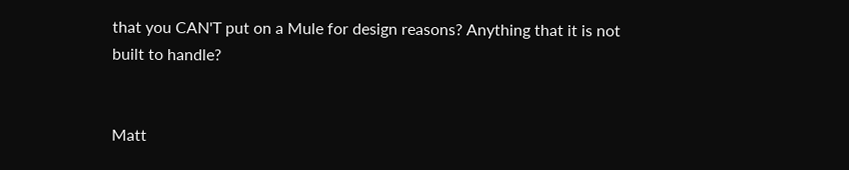that you CAN'T put on a Mule for design reasons? Anything that it is not built to handle?


Matt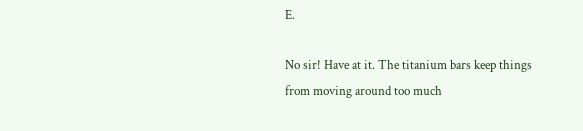E.

No sir! Have at it. The titanium bars keep things from moving around too much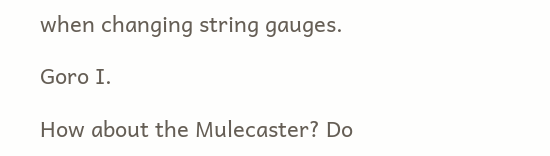when changing string gauges.

Goro I.

How about the Mulecaster? Do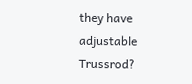they have adjustable Trussrod?